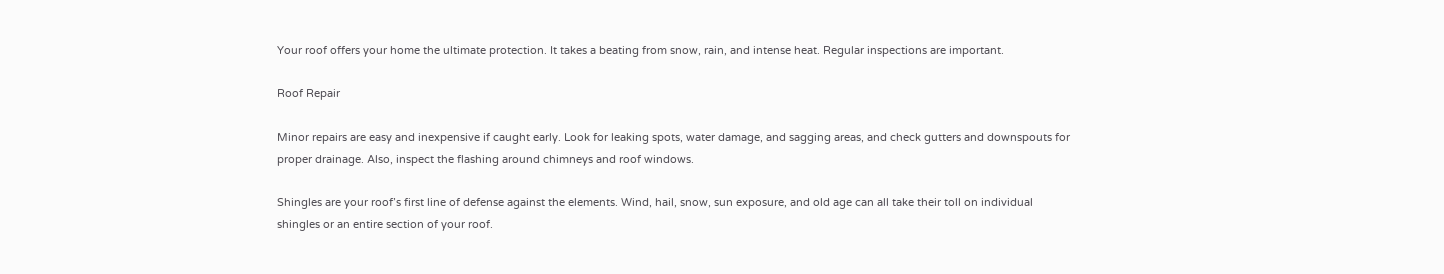Your roof offers your home the ultimate protection. It takes a beating from snow, rain, and intense heat. Regular inspections are important.

Roof Repair

Minor repairs are easy and inexpensive if caught early. Look for leaking spots, water damage, and sagging areas, and check gutters and downspouts for proper drainage. Also, inspect the flashing around chimneys and roof windows.

Shingles are your roof’s first line of defense against the elements. Wind, hail, snow, sun exposure, and old age can all take their toll on individual shingles or an entire section of your roof.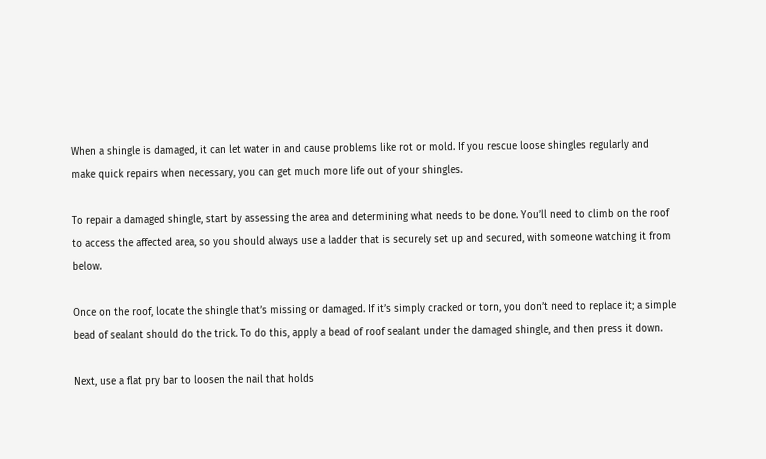When a shingle is damaged, it can let water in and cause problems like rot or mold. If you rescue loose shingles regularly and make quick repairs when necessary, you can get much more life out of your shingles.

To repair a damaged shingle, start by assessing the area and determining what needs to be done. You’ll need to climb on the roof to access the affected area, so you should always use a ladder that is securely set up and secured, with someone watching it from below.

Once on the roof, locate the shingle that’s missing or damaged. If it’s simply cracked or torn, you don’t need to replace it; a simple bead of sealant should do the trick. To do this, apply a bead of roof sealant under the damaged shingle, and then press it down.

Next, use a flat pry bar to loosen the nail that holds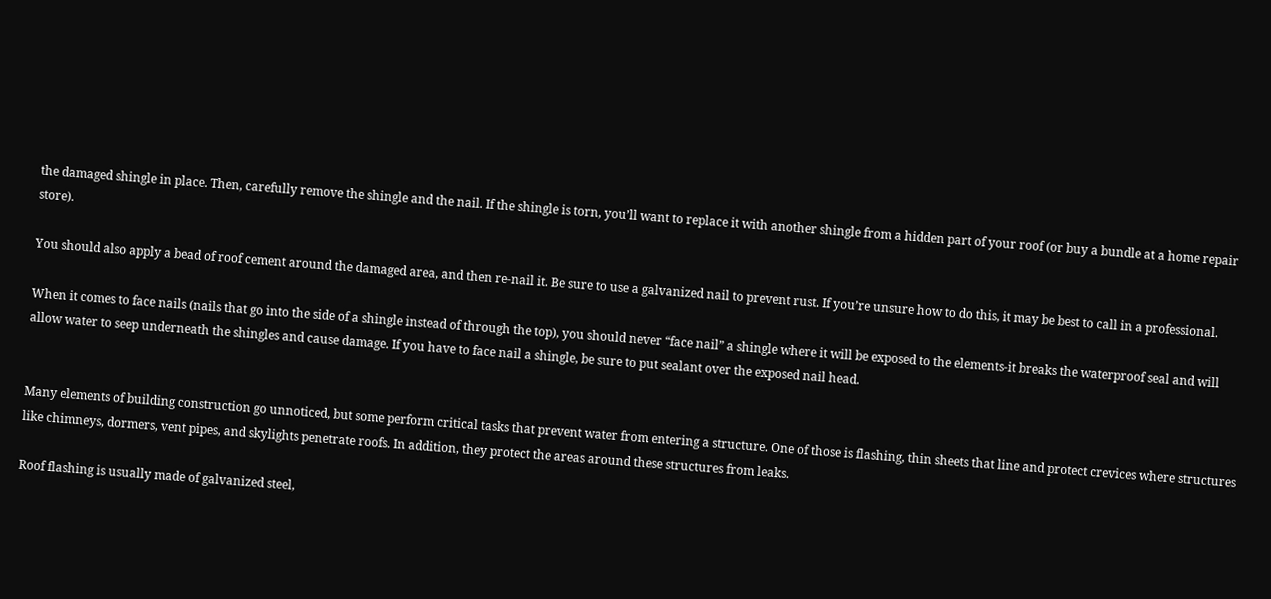the damaged shingle in place. Then, carefully remove the shingle and the nail. If the shingle is torn, you’ll want to replace it with another shingle from a hidden part of your roof (or buy a bundle at a home repair store).

You should also apply a bead of roof cement around the damaged area, and then re-nail it. Be sure to use a galvanized nail to prevent rust. If you’re unsure how to do this, it may be best to call in a professional.

When it comes to face nails (nails that go into the side of a shingle instead of through the top), you should never “face nail” a shingle where it will be exposed to the elements-it breaks the waterproof seal and will allow water to seep underneath the shingles and cause damage. If you have to face nail a shingle, be sure to put sealant over the exposed nail head.


Many elements of building construction go unnoticed, but some perform critical tasks that prevent water from entering a structure. One of those is flashing, thin sheets that line and protect crevices where structures like chimneys, dormers, vent pipes, and skylights penetrate roofs. In addition, they protect the areas around these structures from leaks.

Roof flashing is usually made of galvanized steel,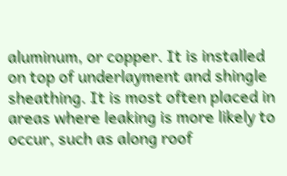aluminum, or copper. It is installed on top of underlayment and shingle sheathing. It is most often placed in areas where leaking is more likely to occur, such as along roof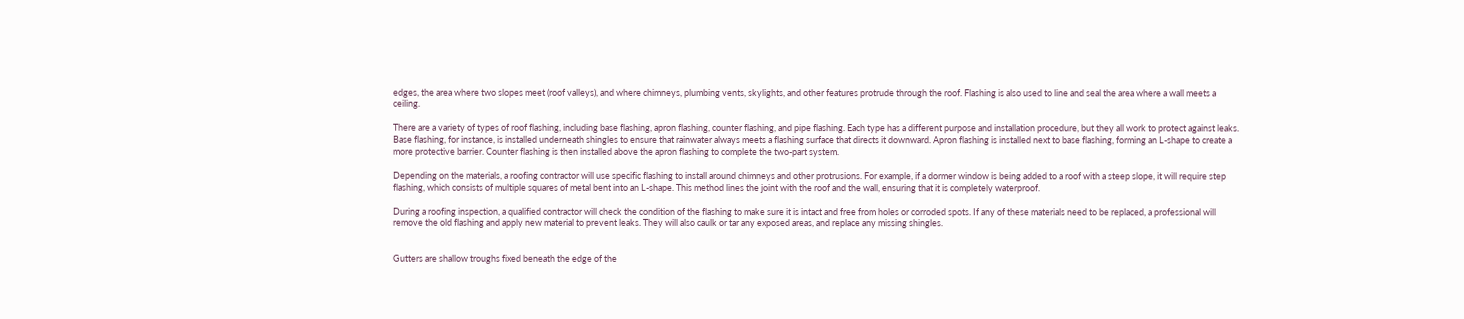edges, the area where two slopes meet (roof valleys), and where chimneys, plumbing vents, skylights, and other features protrude through the roof. Flashing is also used to line and seal the area where a wall meets a ceiling.

There are a variety of types of roof flashing, including base flashing, apron flashing, counter flashing, and pipe flashing. Each type has a different purpose and installation procedure, but they all work to protect against leaks. Base flashing, for instance, is installed underneath shingles to ensure that rainwater always meets a flashing surface that directs it downward. Apron flashing is installed next to base flashing, forming an L-shape to create a more protective barrier. Counter flashing is then installed above the apron flashing to complete the two-part system.

Depending on the materials, a roofing contractor will use specific flashing to install around chimneys and other protrusions. For example, if a dormer window is being added to a roof with a steep slope, it will require step flashing, which consists of multiple squares of metal bent into an L-shape. This method lines the joint with the roof and the wall, ensuring that it is completely waterproof.

During a roofing inspection, a qualified contractor will check the condition of the flashing to make sure it is intact and free from holes or corroded spots. If any of these materials need to be replaced, a professional will remove the old flashing and apply new material to prevent leaks. They will also caulk or tar any exposed areas, and replace any missing shingles.


Gutters are shallow troughs fixed beneath the edge of the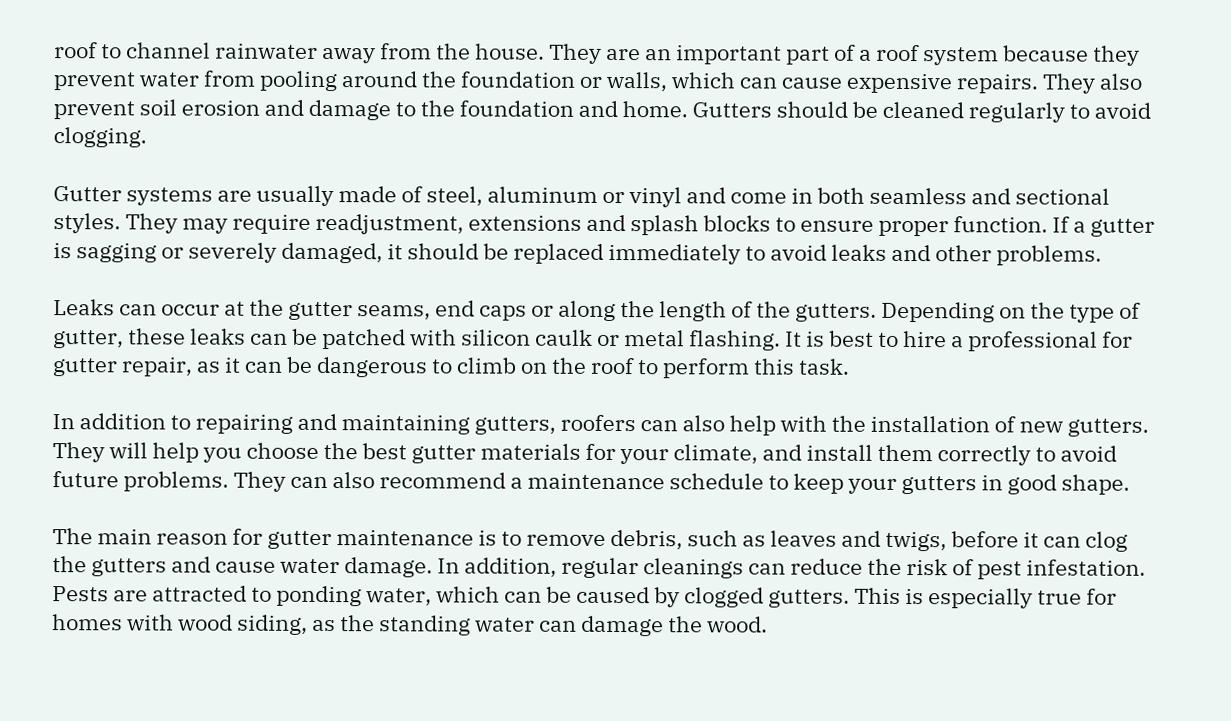roof to channel rainwater away from the house. They are an important part of a roof system because they prevent water from pooling around the foundation or walls, which can cause expensive repairs. They also prevent soil erosion and damage to the foundation and home. Gutters should be cleaned regularly to avoid clogging.

Gutter systems are usually made of steel, aluminum or vinyl and come in both seamless and sectional styles. They may require readjustment, extensions and splash blocks to ensure proper function. If a gutter is sagging or severely damaged, it should be replaced immediately to avoid leaks and other problems.

Leaks can occur at the gutter seams, end caps or along the length of the gutters. Depending on the type of gutter, these leaks can be patched with silicon caulk or metal flashing. It is best to hire a professional for gutter repair, as it can be dangerous to climb on the roof to perform this task.

In addition to repairing and maintaining gutters, roofers can also help with the installation of new gutters. They will help you choose the best gutter materials for your climate, and install them correctly to avoid future problems. They can also recommend a maintenance schedule to keep your gutters in good shape.

The main reason for gutter maintenance is to remove debris, such as leaves and twigs, before it can clog the gutters and cause water damage. In addition, regular cleanings can reduce the risk of pest infestation. Pests are attracted to ponding water, which can be caused by clogged gutters. This is especially true for homes with wood siding, as the standing water can damage the wood.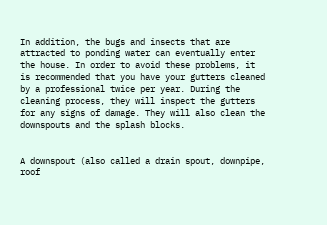In addition, the bugs and insects that are attracted to ponding water can eventually enter the house. In order to avoid these problems, it is recommended that you have your gutters cleaned by a professional twice per year. During the cleaning process, they will inspect the gutters for any signs of damage. They will also clean the downspouts and the splash blocks.


A downspout (also called a drain spout, downpipe, roof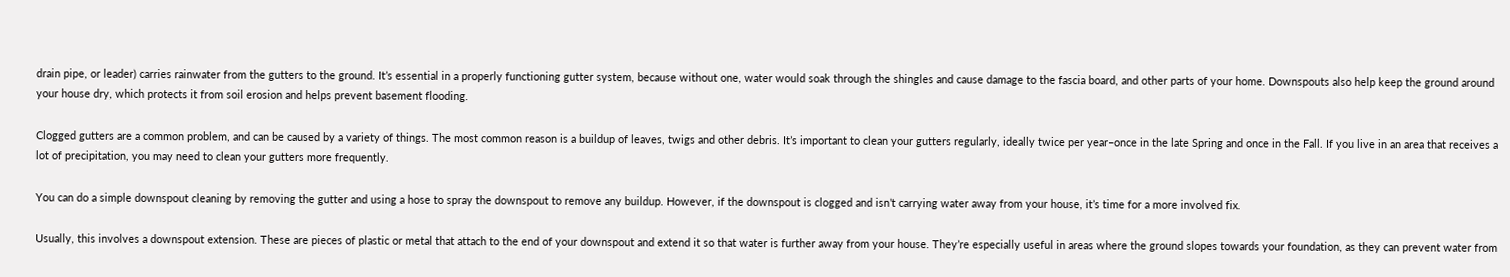drain pipe, or leader) carries rainwater from the gutters to the ground. It’s essential in a properly functioning gutter system, because without one, water would soak through the shingles and cause damage to the fascia board, and other parts of your home. Downspouts also help keep the ground around your house dry, which protects it from soil erosion and helps prevent basement flooding.

Clogged gutters are a common problem, and can be caused by a variety of things. The most common reason is a buildup of leaves, twigs and other debris. It’s important to clean your gutters regularly, ideally twice per year–once in the late Spring and once in the Fall. If you live in an area that receives a lot of precipitation, you may need to clean your gutters more frequently.

You can do a simple downspout cleaning by removing the gutter and using a hose to spray the downspout to remove any buildup. However, if the downspout is clogged and isn’t carrying water away from your house, it’s time for a more involved fix.

Usually, this involves a downspout extension. These are pieces of plastic or metal that attach to the end of your downspout and extend it so that water is further away from your house. They’re especially useful in areas where the ground slopes towards your foundation, as they can prevent water from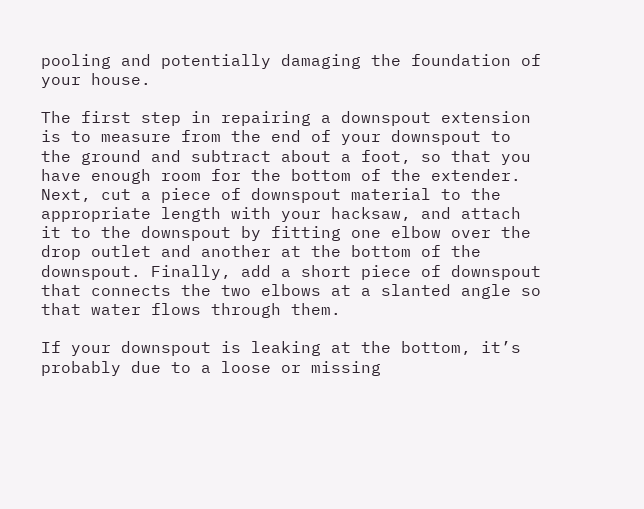pooling and potentially damaging the foundation of your house.

The first step in repairing a downspout extension is to measure from the end of your downspout to the ground and subtract about a foot, so that you have enough room for the bottom of the extender. Next, cut a piece of downspout material to the appropriate length with your hacksaw, and attach it to the downspout by fitting one elbow over the drop outlet and another at the bottom of the downspout. Finally, add a short piece of downspout that connects the two elbows at a slanted angle so that water flows through them.

If your downspout is leaking at the bottom, it’s probably due to a loose or missing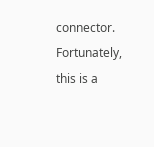connector. Fortunately, this is a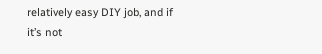relatively easy DIY job, and if it’s not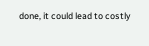done, it could lead to costly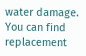water damage. You can find replacement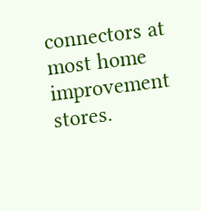connectors at most home improvement stores.